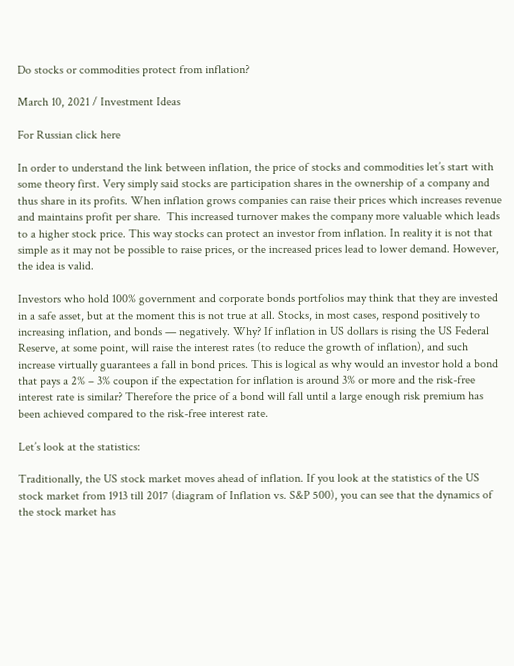Do stocks or commodities protect from inflation?

March 10, 2021 / Investment Ideas

For Russian click here

In order to understand the link between inflation, the price of stocks and commodities let’s start with some theory first. Very simply said stocks are participation shares in the ownership of a company and thus share in its profits. When inflation grows companies can raise their prices which increases revenue and maintains profit per share.  This increased turnover makes the company more valuable which leads to a higher stock price. This way stocks can protect an investor from inflation. In reality it is not that simple as it may not be possible to raise prices, or the increased prices lead to lower demand. However, the idea is valid.

Investors who hold 100% government and corporate bonds portfolios may think that they are invested in a safe asset, but at the moment this is not true at all. Stocks, in most cases, respond positively to increasing inflation, and bonds — negatively. Why? If inflation in US dollars is rising the US Federal Reserve, at some point, will raise the interest rates (to reduce the growth of inflation), and such increase virtually guarantees a fall in bond prices. This is logical as why would an investor hold a bond that pays a 2% – 3% coupon if the expectation for inflation is around 3% or more and the risk-free interest rate is similar? Therefore the price of a bond will fall until a large enough risk premium has been achieved compared to the risk-free interest rate.

Let’s look at the statistics:

Traditionally, the US stock market moves ahead of inflation. If you look at the statistics of the US stock market from 1913 till 2017 (diagram of Inflation vs. S&P 500), you can see that the dynamics of the stock market has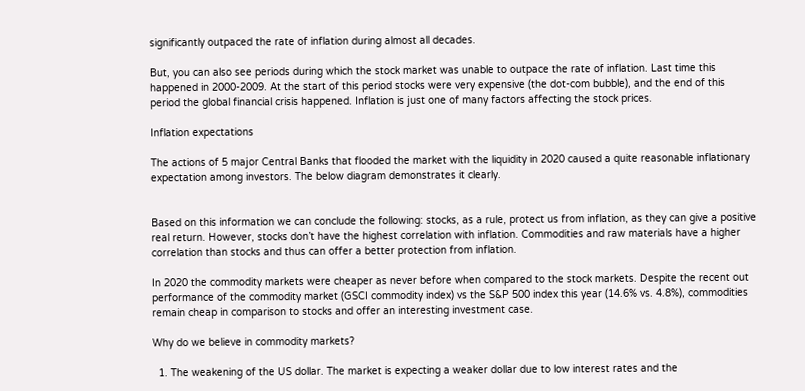significantly outpaced the rate of inflation during almost all decades.

But, you can also see periods during which the stock market was unable to outpace the rate of inflation. Last time this happened in 2000-2009. At the start of this period stocks were very expensive (the dot-com bubble), and the end of this period the global financial crisis happened. Inflation is just one of many factors affecting the stock prices.

Inflation expectations

The actions of 5 major Central Banks that flooded the market with the liquidity in 2020 caused a quite reasonable inflationary expectation among investors. The below diagram demonstrates it clearly.


Based on this information we can conclude the following: stocks, as a rule, protect us from inflation, as they can give a positive real return. However, stocks don’t have the highest correlation with inflation. Commodities and raw materials have a higher correlation than stocks and thus can offer a better protection from inflation.

In 2020 the commodity markets were cheaper as never before when compared to the stock markets. Despite the recent out performance of the commodity market (GSCI commodity index) vs the S&P 500 index this year (14.6% vs. 4.8%), commodities remain cheap in comparison to stocks and offer an interesting investment case.

Why do we believe in commodity markets?

  1. The weakening of the US dollar. The market is expecting a weaker dollar due to low interest rates and the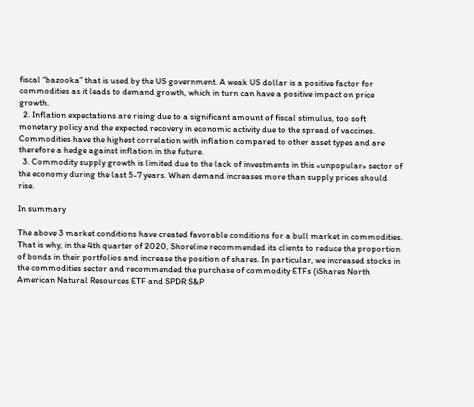fiscal “bazooka” that is used by the US government. A weak US dollar is a positive factor for commodities as it leads to demand growth, which in turn can have a positive impact on price growth.
  2. Inflation expectations are rising due to a significant amount of fiscal stimulus, too soft monetary policy and the expected recovery in economic activity due to the spread of vaccines. Commodities have the highest correlation with inflation compared to other asset types and are therefore a hedge against inflation in the future.
  3. Commodity supply growth is limited due to the lack of investments in this «unpopular» sector of the economy during the last 5-7 years. When demand increases more than supply prices should rise.

In summary

The above 3 market conditions have created favorable conditions for a bull market in commodities. That is why, in the 4th quarter of 2020, Shoreline recommended its clients to reduce the proportion of bonds in their portfolios and increase the position of shares. In particular, we increased stocks in the commodities sector and recommended the purchase of commodity ETFs (iShares North American Natural Resources ETF and SPDR S&P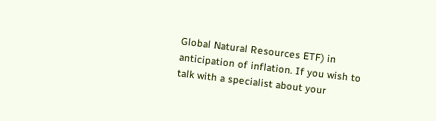Global Natural Resources ETF) in anticipation of inflation. If you wish to talk with a specialist about your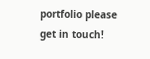portfolio please get in touch!